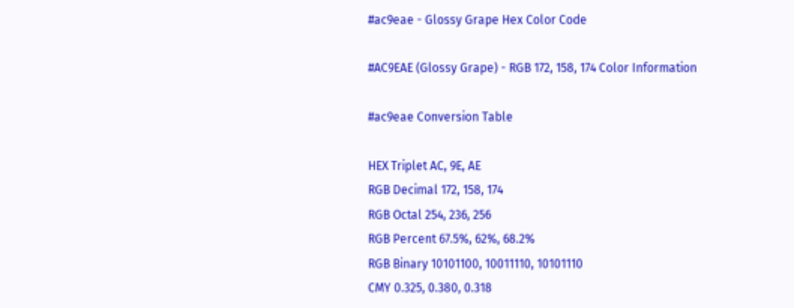#ac9eae - Glossy Grape Hex Color Code

#AC9EAE (Glossy Grape) - RGB 172, 158, 174 Color Information

#ac9eae Conversion Table

HEX Triplet AC, 9E, AE
RGB Decimal 172, 158, 174
RGB Octal 254, 236, 256
RGB Percent 67.5%, 62%, 68.2%
RGB Binary 10101100, 10011110, 10101110
CMY 0.325, 0.380, 0.318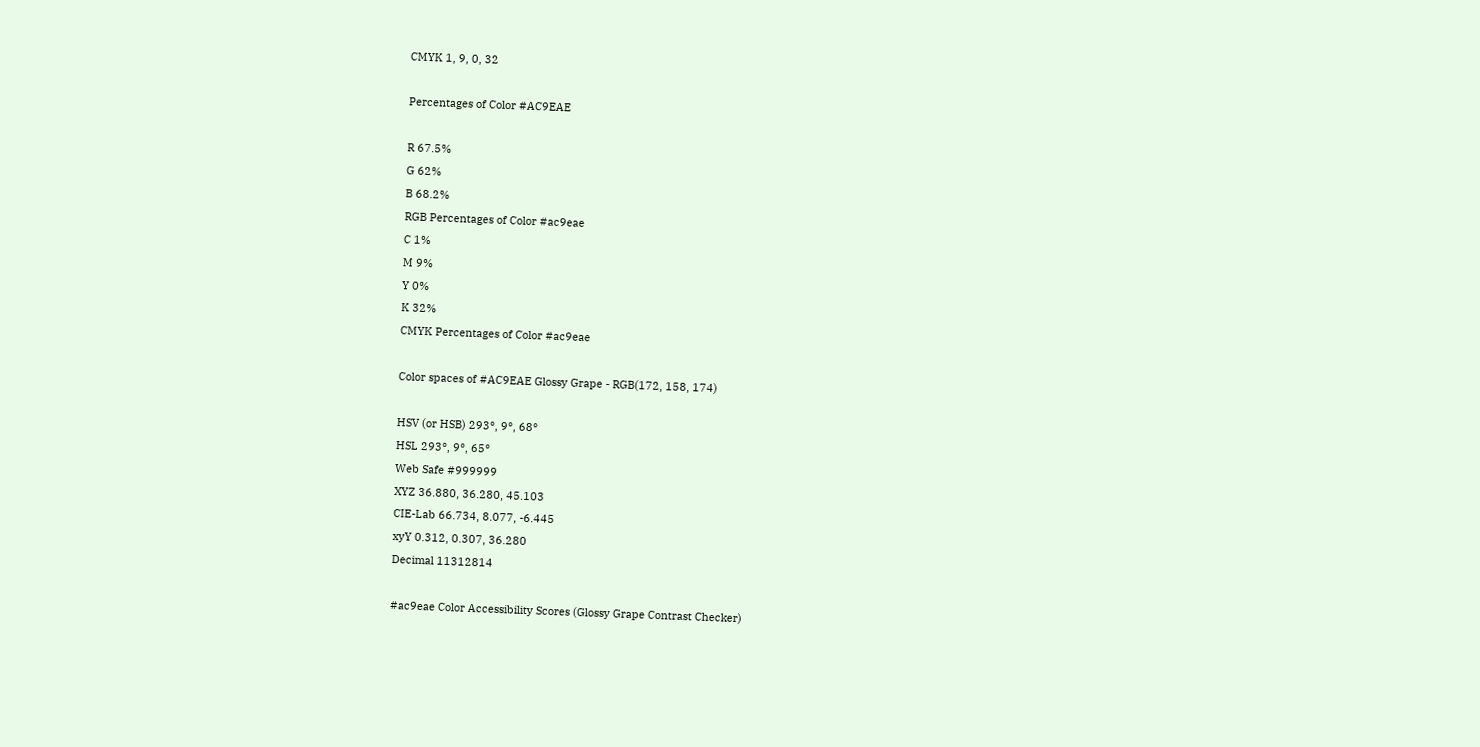CMYK 1, 9, 0, 32

Percentages of Color #AC9EAE

R 67.5%
G 62%
B 68.2%
RGB Percentages of Color #ac9eae
C 1%
M 9%
Y 0%
K 32%
CMYK Percentages of Color #ac9eae

Color spaces of #AC9EAE Glossy Grape - RGB(172, 158, 174)

HSV (or HSB) 293°, 9°, 68°
HSL 293°, 9°, 65°
Web Safe #999999
XYZ 36.880, 36.280, 45.103
CIE-Lab 66.734, 8.077, -6.445
xyY 0.312, 0.307, 36.280
Decimal 11312814

#ac9eae Color Accessibility Scores (Glossy Grape Contrast Checker)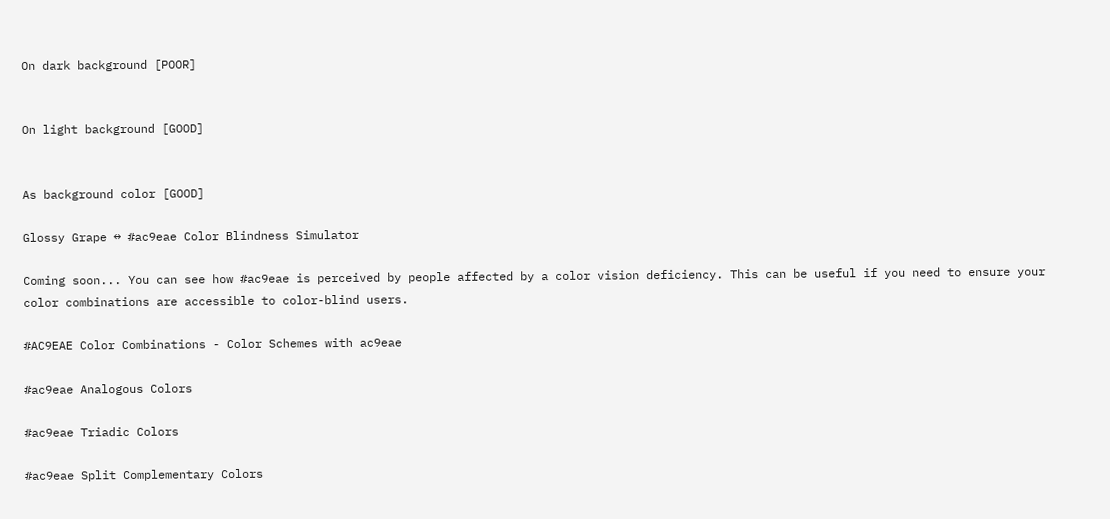On dark background [POOR]


On light background [GOOD]


As background color [GOOD]

Glossy Grape ↔ #ac9eae Color Blindness Simulator

Coming soon... You can see how #ac9eae is perceived by people affected by a color vision deficiency. This can be useful if you need to ensure your color combinations are accessible to color-blind users.

#AC9EAE Color Combinations - Color Schemes with ac9eae

#ac9eae Analogous Colors

#ac9eae Triadic Colors

#ac9eae Split Complementary Colors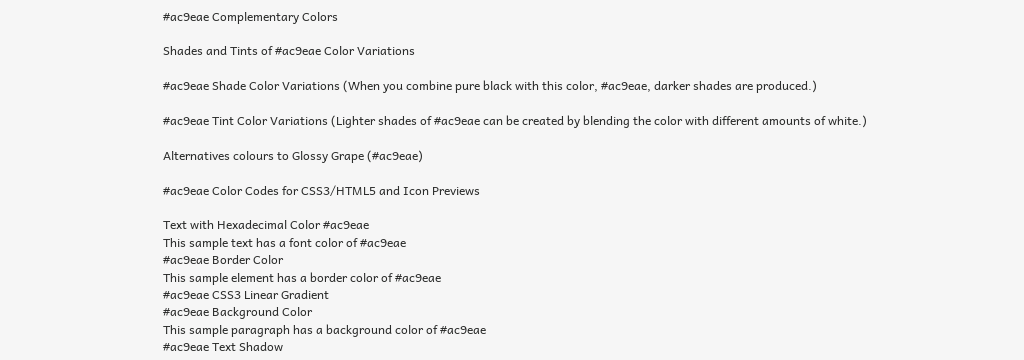#ac9eae Complementary Colors

Shades and Tints of #ac9eae Color Variations

#ac9eae Shade Color Variations (When you combine pure black with this color, #ac9eae, darker shades are produced.)

#ac9eae Tint Color Variations (Lighter shades of #ac9eae can be created by blending the color with different amounts of white.)

Alternatives colours to Glossy Grape (#ac9eae)

#ac9eae Color Codes for CSS3/HTML5 and Icon Previews

Text with Hexadecimal Color #ac9eae
This sample text has a font color of #ac9eae
#ac9eae Border Color
This sample element has a border color of #ac9eae
#ac9eae CSS3 Linear Gradient
#ac9eae Background Color
This sample paragraph has a background color of #ac9eae
#ac9eae Text Shadow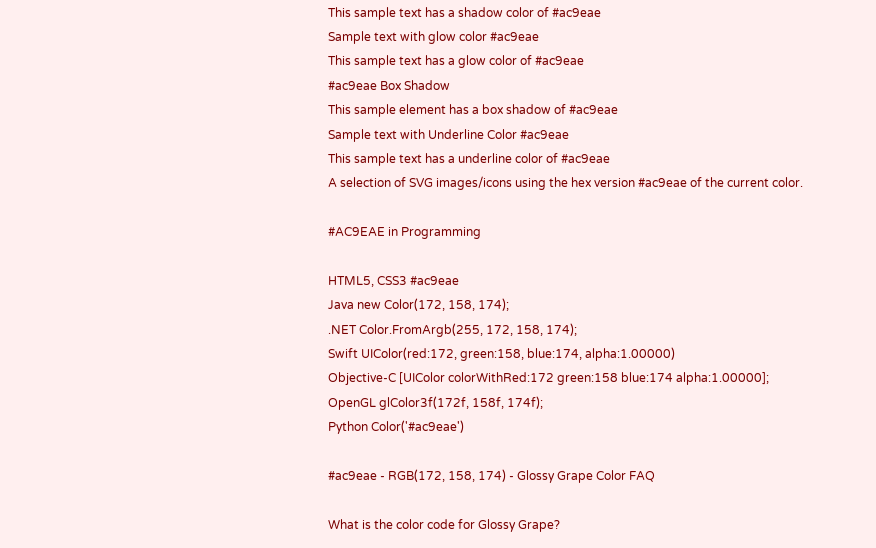This sample text has a shadow color of #ac9eae
Sample text with glow color #ac9eae
This sample text has a glow color of #ac9eae
#ac9eae Box Shadow
This sample element has a box shadow of #ac9eae
Sample text with Underline Color #ac9eae
This sample text has a underline color of #ac9eae
A selection of SVG images/icons using the hex version #ac9eae of the current color.

#AC9EAE in Programming

HTML5, CSS3 #ac9eae
Java new Color(172, 158, 174);
.NET Color.FromArgb(255, 172, 158, 174);
Swift UIColor(red:172, green:158, blue:174, alpha:1.00000)
Objective-C [UIColor colorWithRed:172 green:158 blue:174 alpha:1.00000];
OpenGL glColor3f(172f, 158f, 174f);
Python Color('#ac9eae')

#ac9eae - RGB(172, 158, 174) - Glossy Grape Color FAQ

What is the color code for Glossy Grape?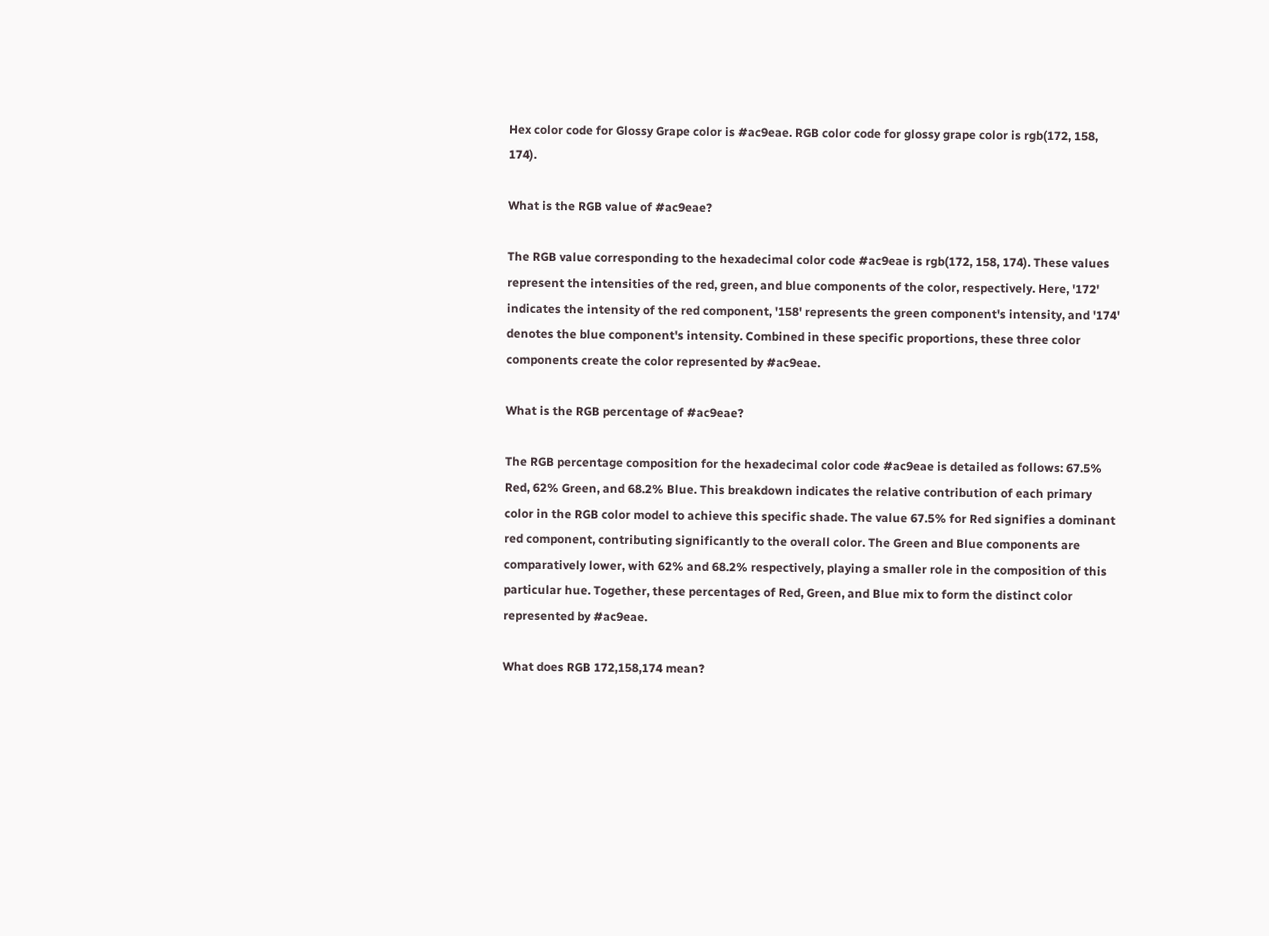Hex color code for Glossy Grape color is #ac9eae. RGB color code for glossy grape color is rgb(172, 158, 174).

What is the RGB value of #ac9eae?

The RGB value corresponding to the hexadecimal color code #ac9eae is rgb(172, 158, 174). These values represent the intensities of the red, green, and blue components of the color, respectively. Here, '172' indicates the intensity of the red component, '158' represents the green component's intensity, and '174' denotes the blue component's intensity. Combined in these specific proportions, these three color components create the color represented by #ac9eae.

What is the RGB percentage of #ac9eae?

The RGB percentage composition for the hexadecimal color code #ac9eae is detailed as follows: 67.5% Red, 62% Green, and 68.2% Blue. This breakdown indicates the relative contribution of each primary color in the RGB color model to achieve this specific shade. The value 67.5% for Red signifies a dominant red component, contributing significantly to the overall color. The Green and Blue components are comparatively lower, with 62% and 68.2% respectively, playing a smaller role in the composition of this particular hue. Together, these percentages of Red, Green, and Blue mix to form the distinct color represented by #ac9eae.

What does RGB 172,158,174 mean?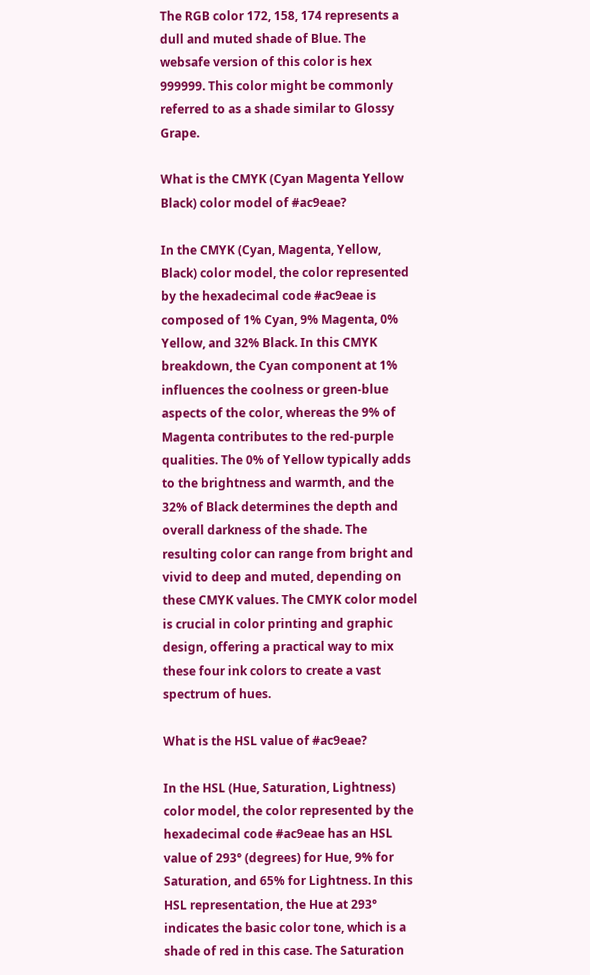The RGB color 172, 158, 174 represents a dull and muted shade of Blue. The websafe version of this color is hex 999999. This color might be commonly referred to as a shade similar to Glossy Grape.

What is the CMYK (Cyan Magenta Yellow Black) color model of #ac9eae?

In the CMYK (Cyan, Magenta, Yellow, Black) color model, the color represented by the hexadecimal code #ac9eae is composed of 1% Cyan, 9% Magenta, 0% Yellow, and 32% Black. In this CMYK breakdown, the Cyan component at 1% influences the coolness or green-blue aspects of the color, whereas the 9% of Magenta contributes to the red-purple qualities. The 0% of Yellow typically adds to the brightness and warmth, and the 32% of Black determines the depth and overall darkness of the shade. The resulting color can range from bright and vivid to deep and muted, depending on these CMYK values. The CMYK color model is crucial in color printing and graphic design, offering a practical way to mix these four ink colors to create a vast spectrum of hues.

What is the HSL value of #ac9eae?

In the HSL (Hue, Saturation, Lightness) color model, the color represented by the hexadecimal code #ac9eae has an HSL value of 293° (degrees) for Hue, 9% for Saturation, and 65% for Lightness. In this HSL representation, the Hue at 293° indicates the basic color tone, which is a shade of red in this case. The Saturation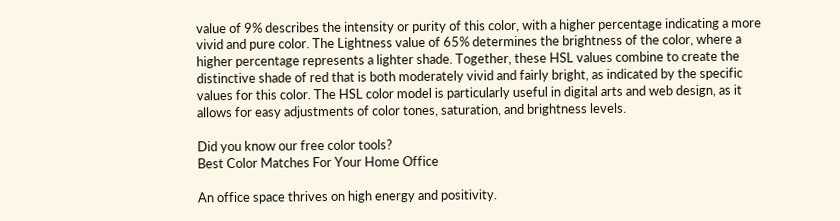value of 9% describes the intensity or purity of this color, with a higher percentage indicating a more vivid and pure color. The Lightness value of 65% determines the brightness of the color, where a higher percentage represents a lighter shade. Together, these HSL values combine to create the distinctive shade of red that is both moderately vivid and fairly bright, as indicated by the specific values for this color. The HSL color model is particularly useful in digital arts and web design, as it allows for easy adjustments of color tones, saturation, and brightness levels.

Did you know our free color tools?
Best Color Matches For Your Home Office

An office space thrives on high energy and positivity.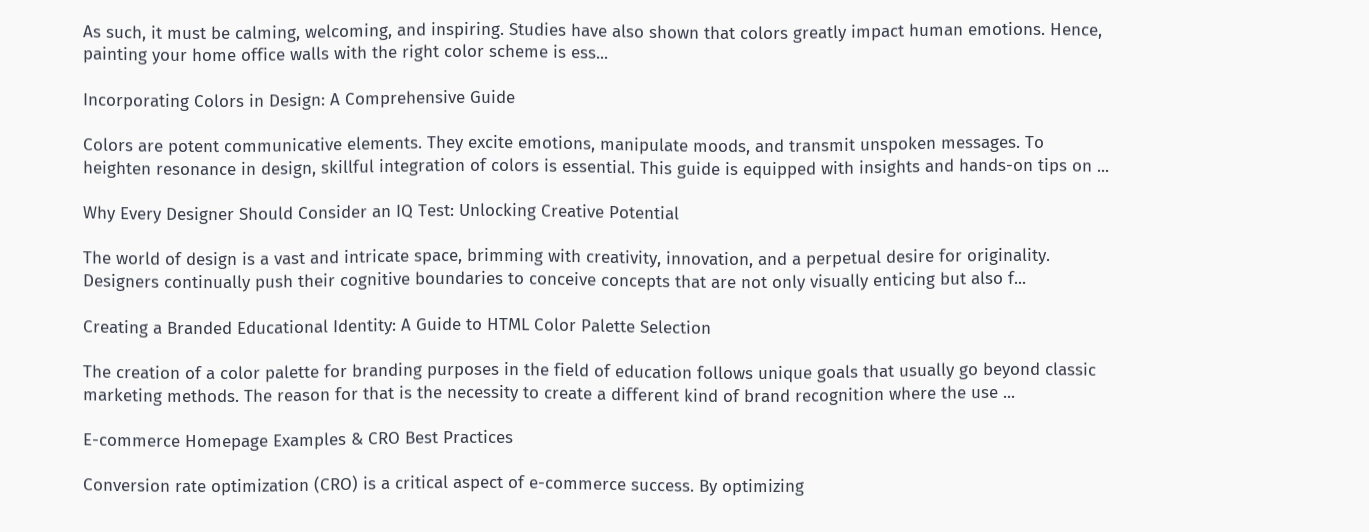As such, it must be calming, welcoming, and inspiring. Studies have also shown that colors greatly impact human emotions. Hence, painting your home office walls with the right color scheme is ess...

Incorporating Colors in Design: A Comprehensive Guide

Colors are potent communicative elements. They excite emotions, manipulate moods, and transmit unspoken messages. To heighten resonance in design, skillful integration of colors is essential. This guide is equipped with insights and hands-on tips on ...

Why Every Designer Should Consider an IQ Test: Unlocking Creative Potential

The world of design is a vast and intricate space, brimming with creativity, innovation, and a perpetual desire for originality. Designers continually push their cognitive boundaries to conceive concepts that are not only visually enticing but also f...

Creating a Branded Educational Identity: A Guide to HTML Color Palette Selection

The creation of a color palette for branding purposes in the field of education follows unique goals that usually go beyond classic marketing methods. The reason for that is the necessity to create a different kind of brand recognition where the use ...

E-commerce Homepage Examples & CRO Best Practices

Conversion rate optimization (CRO) is a critical aspect of e-commerce success. By optimizing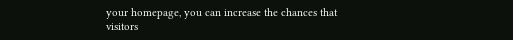your homepage, you can increase the chances that visitors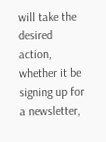will take the desired action, whether it be signing up for a newsletter,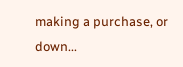making a purchase, or down...